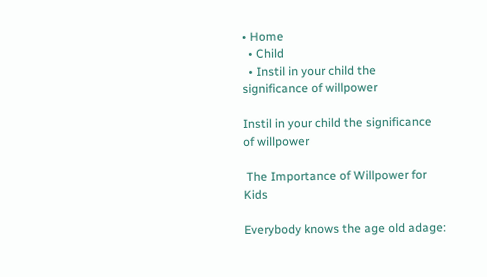• Home
  • Child
  • Instil in your child the significance of willpower

Instil in your child the significance of willpower

 The Importance of Willpower for Kids

Everybody knows the age old adage: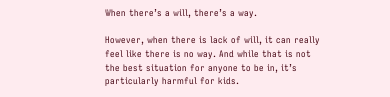When there’s a will, there’s a way.

However, when there is lack of will, it can really feel like there is no way. And while that is not the best situation for anyone to be in, it’s particularly harmful for kids.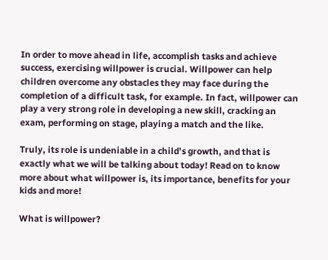In order to move ahead in life, accomplish tasks and achieve success, exercising willpower is crucial. Willpower can help children overcome any obstacles they may face during the completion of a difficult task, for example. In fact, willpower can play a very strong role in developing a new skill, cracking an exam, performing on stage, playing a match and the like.

Truly, its role is undeniable in a child’s growth, and that is exactly what we will be talking about today! Read on to know more about what willpower is, its importance, benefits for your kids and more!

What is willpower?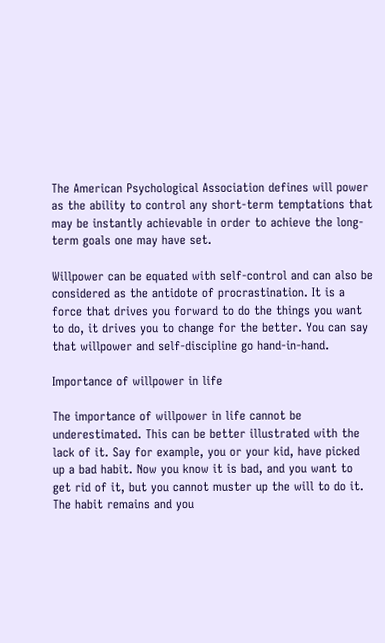The American Psychological Association defines will power as the ability to control any short-term temptations that may be instantly achievable in order to achieve the long-term goals one may have set.

Willpower can be equated with self-control and can also be considered as the antidote of procrastination. It is a force that drives you forward to do the things you want to do, it drives you to change for the better. You can say that willpower and self-discipline go hand-in-hand.

Importance of willpower in life

The importance of willpower in life cannot be underestimated. This can be better illustrated with the lack of it. Say for example, you or your kid, have picked up a bad habit. Now you know it is bad, and you want to get rid of it, but you cannot muster up the will to do it. The habit remains and you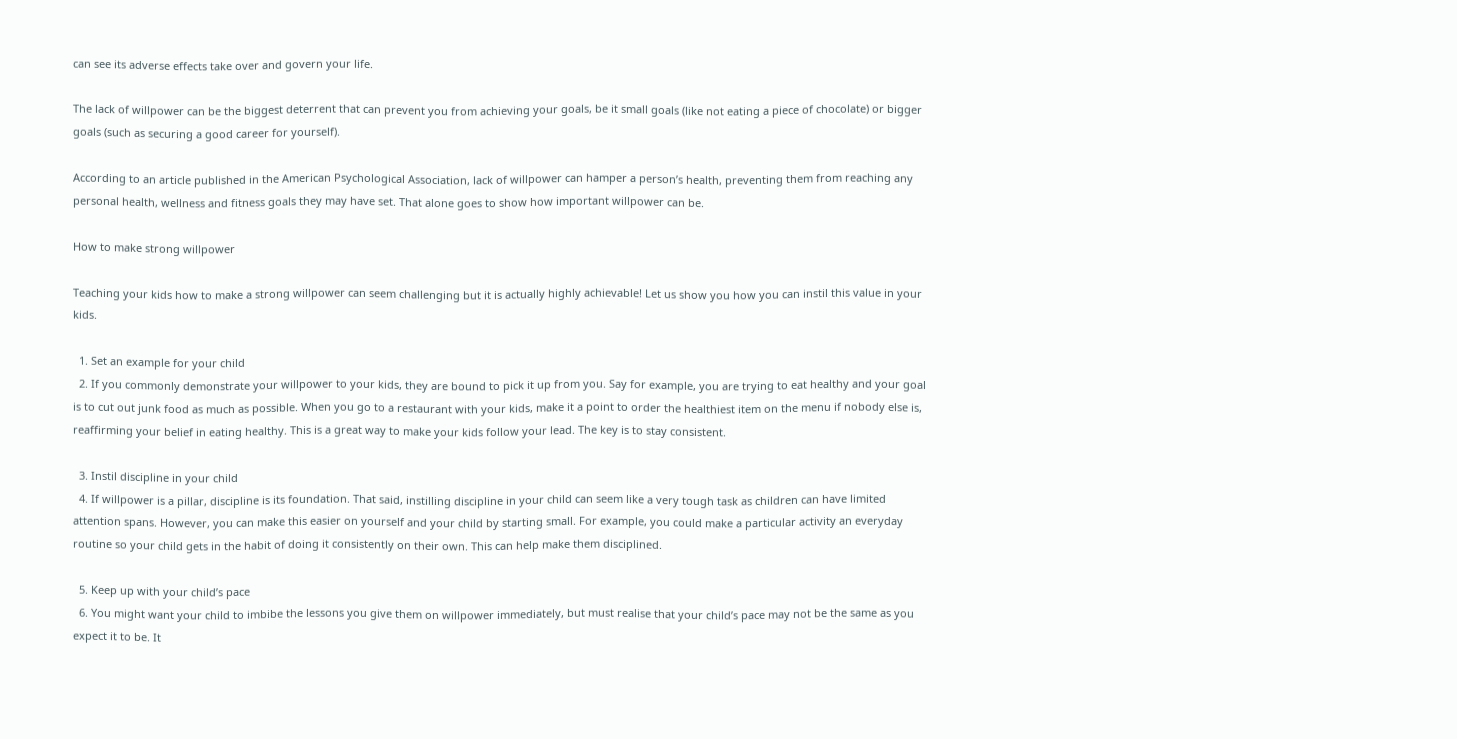can see its adverse effects take over and govern your life.

The lack of willpower can be the biggest deterrent that can prevent you from achieving your goals, be it small goals (like not eating a piece of chocolate) or bigger goals (such as securing a good career for yourself).

According to an article published in the American Psychological Association, lack of willpower can hamper a person’s health, preventing them from reaching any personal health, wellness and fitness goals they may have set. That alone goes to show how important willpower can be.

How to make strong willpower

Teaching your kids how to make a strong willpower can seem challenging but it is actually highly achievable! Let us show you how you can instil this value in your kids.

  1. Set an example for your child
  2. If you commonly demonstrate your willpower to your kids, they are bound to pick it up from you. Say for example, you are trying to eat healthy and your goal is to cut out junk food as much as possible. When you go to a restaurant with your kids, make it a point to order the healthiest item on the menu if nobody else is, reaffirming your belief in eating healthy. This is a great way to make your kids follow your lead. The key is to stay consistent.

  3. Instil discipline in your child
  4. If willpower is a pillar, discipline is its foundation. That said, instilling discipline in your child can seem like a very tough task as children can have limited attention spans. However, you can make this easier on yourself and your child by starting small. For example, you could make a particular activity an everyday routine so your child gets in the habit of doing it consistently on their own. This can help make them disciplined.

  5. Keep up with your child’s pace
  6. You might want your child to imbibe the lessons you give them on willpower immediately, but must realise that your child’s pace may not be the same as you expect it to be. It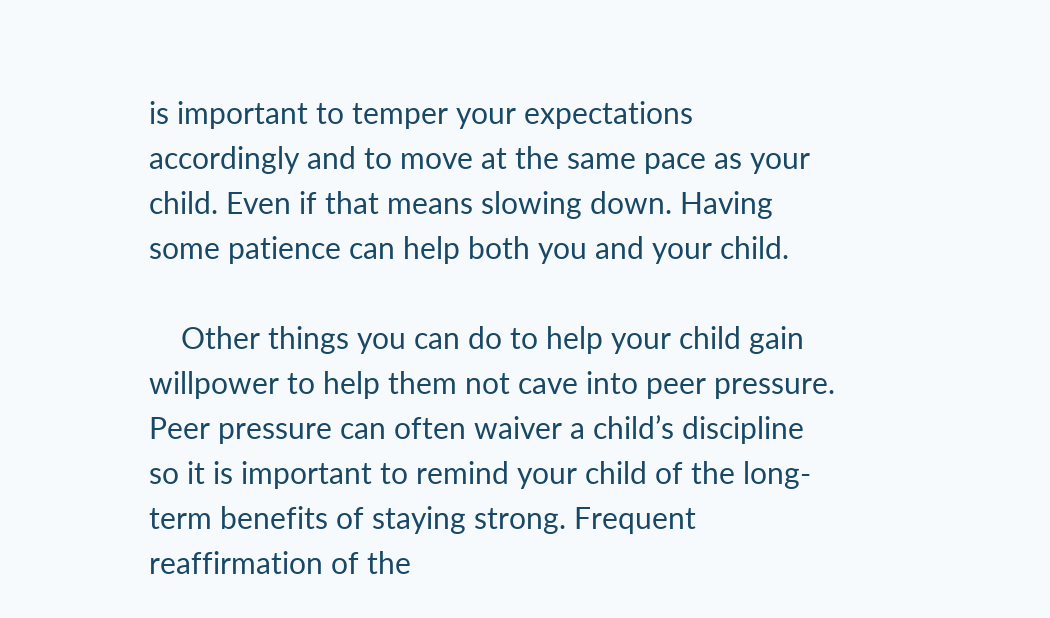is important to temper your expectations accordingly and to move at the same pace as your child. Even if that means slowing down. Having some patience can help both you and your child.

    Other things you can do to help your child gain willpower to help them not cave into peer pressure. Peer pressure can often waiver a child’s discipline so it is important to remind your child of the long-term benefits of staying strong. Frequent reaffirmation of the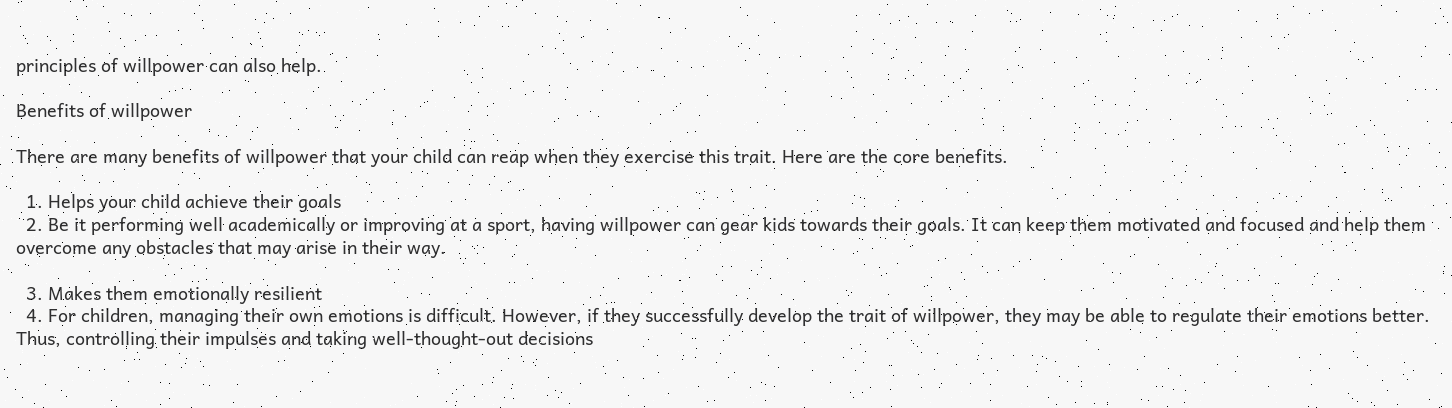principles of willpower can also help.

Benefits of willpower

There are many benefits of willpower that your child can reap when they exercise this trait. Here are the core benefits.

  1. Helps your child achieve their goals
  2. Be it performing well academically or improving at a sport, having willpower can gear kids towards their goals. It can keep them motivated and focused and help them overcome any obstacles that may arise in their way.

  3. Makes them emotionally resilient
  4. For children, managing their own emotions is difficult. However, if they successfully develop the trait of willpower, they may be able to regulate their emotions better. Thus, controlling their impulses and taking well-thought-out decisions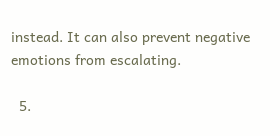instead. It can also prevent negative emotions from escalating.

  5.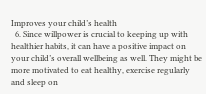Improves your child’s health
  6. Since willpower is crucial to keeping up with healthier habits, it can have a positive impact on your child’s overall wellbeing as well. They might be more motivated to eat healthy, exercise regularly and sleep on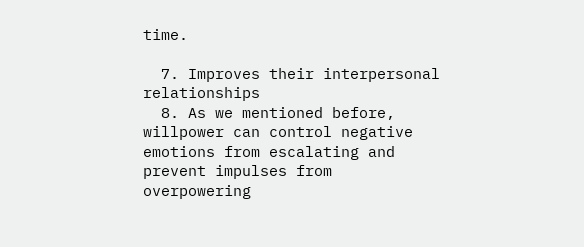time.

  7. Improves their interpersonal relationships
  8. As we mentioned before, willpower can control negative emotions from escalating and prevent impulses from overpowering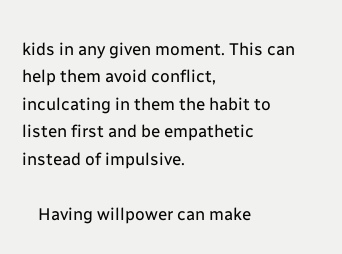kids in any given moment. This can help them avoid conflict, inculcating in them the habit to listen first and be empathetic instead of impulsive.

    Having willpower can make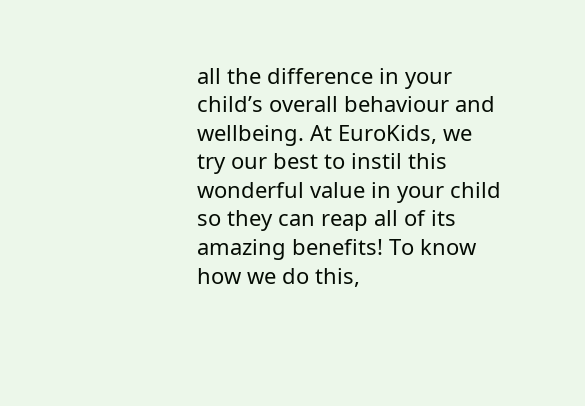all the difference in your child’s overall behaviour and wellbeing. At EuroKids, we try our best to instil this wonderful value in your child so they can reap all of its amazing benefits! To know how we do this,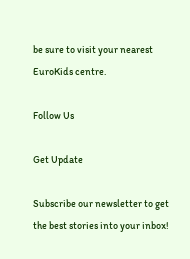be sure to visit your nearest EuroKids centre.

Follow Us

Get Update

Subscribe our newsletter to get the best stories into your inbox!